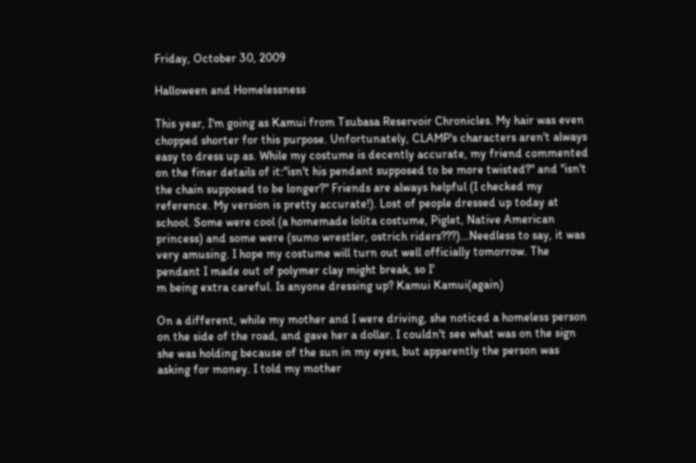Friday, October 30, 2009

Halloween and Homelessness

This year, I'm going as Kamui from Tsubasa Reservoir Chronicles. My hair was even chopped shorter for this purpose. Unfortunately, CLAMP's characters aren't always easy to dress up as. While my costume is decently accurate, my friend commented on the finer details of it:"isn't his pendant supposed to be more twisted?" and "isn't the chain supposed to be longer?" Friends are always helpful (I checked my reference. My version is pretty accurate!). Lost of people dressed up today at school. Some were cool (a homemade lolita costume, Piglet, Native American princess) and some were (sumo wrestler, ostrich riders???)...Needless to say, it was very amusing. I hope my costume will turn out well officially tomorrow. The pendant I made out of polymer clay might break, so I'
m being extra careful. Is anyone dressing up? Kamui Kamui(again)

On a different, while my mother and I were driving, she noticed a homeless person on the side of the road, and gave her a dollar. I couldn't see what was on the sign she was holding because of the sun in my eyes, but apparently the person was asking for money. I told my mother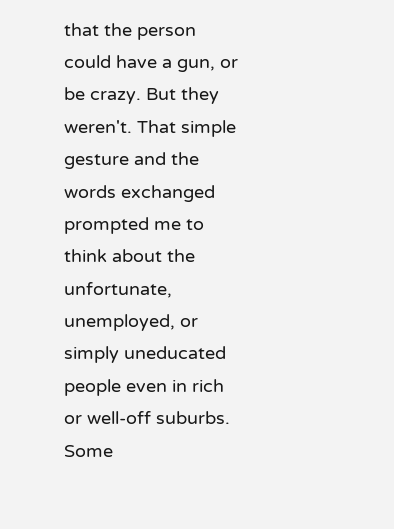that the person could have a gun, or be crazy. But they weren't. That simple gesture and the words exchanged prompted me to think about the unfortunate, unemployed, or simply uneducated people even in rich or well-off suburbs. Some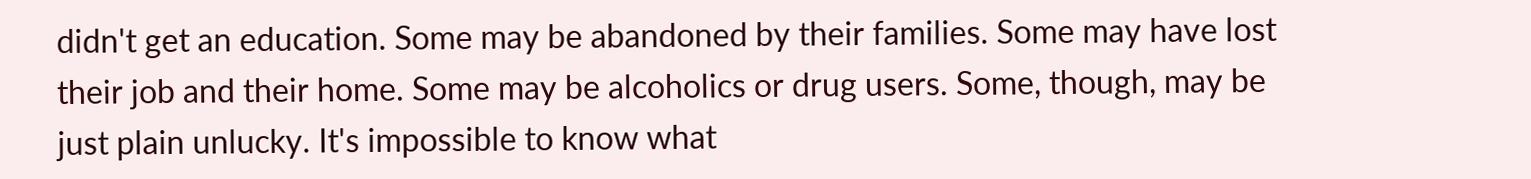didn't get an education. Some may be abandoned by their families. Some may have lost their job and their home. Some may be alcoholics or drug users. Some, though, may be just plain unlucky. It's impossible to know what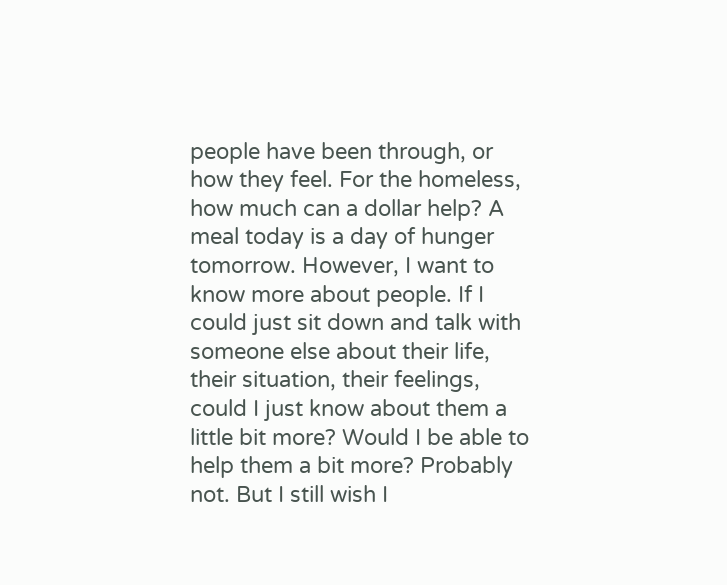people have been through, or how they feel. For the homeless, how much can a dollar help? A meal today is a day of hunger tomorrow. However, I want to know more about people. If I could just sit down and talk with someone else about their life, their situation, their feelings, could I just know about them a little bit more? Would I be able to help them a bit more? Probably not. But I still wish I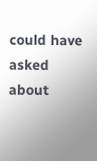could have asked about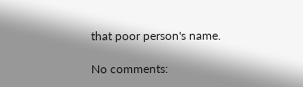that poor person's name.

No comments: